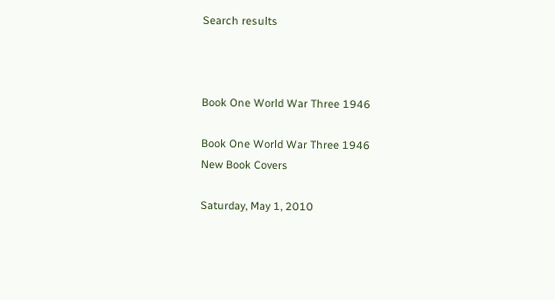Search results



Book One World War Three 1946

Book One World War Three 1946
New Book Covers

Saturday, May 1, 2010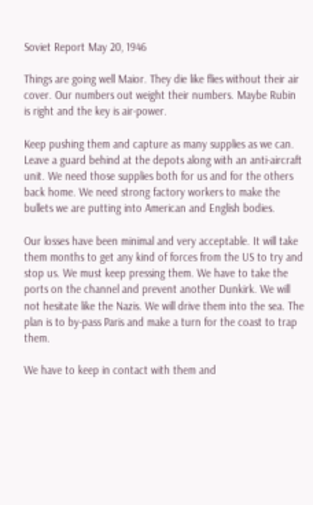Soviet Report May 20, 1946

Things are going well Maior. They die like flies without their air cover. Our numbers out weight their numbers. Maybe Rubin is right and the key is air-power.

Keep pushing them and capture as many supplies as we can. Leave a guard behind at the depots along with an anti-aircraft unit. We need those supplies both for us and for the others back home. We need strong factory workers to make the bullets we are putting into American and English bodies.

Our losses have been minimal and very acceptable. It will take them months to get any kind of forces from the US to try and stop us. We must keep pressing them. We have to take the ports on the channel and prevent another Dunkirk. We will not hesitate like the Nazis. We will drive them into the sea. The plan is to by-pass Paris and make a turn for the coast to trap them.

We have to keep in contact with them and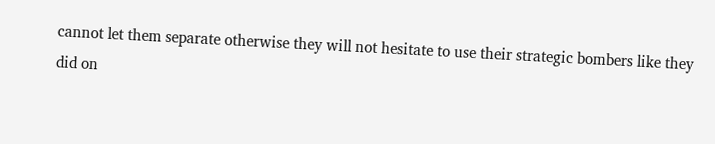cannot let them separate otherwise they will not hesitate to use their strategic bombers like they did on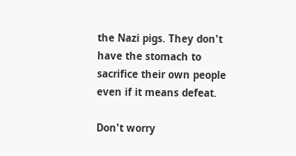the Nazi pigs. They don't have the stomach to sacrifice their own people even if it means defeat.

Don't worry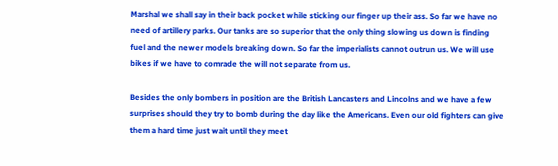Marshal we shall say in their back pocket while sticking our finger up their ass. So far we have no need of artillery parks. Our tanks are so superior that the only thing slowing us down is finding fuel and the newer models breaking down. So far the imperialists cannot outrun us. We will use bikes if we have to comrade the will not separate from us.

Besides the only bombers in position are the British Lancasters and Lincolns and we have a few surprises should they try to bomb during the day like the Americans. Even our old fighters can give them a hard time just wait until they meet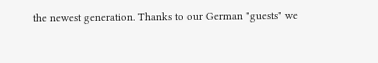the newest generation. Thanks to our German "guests" we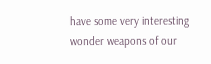have some very interesting wonder weapons of our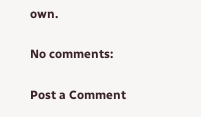own.

No comments:

Post a Comment